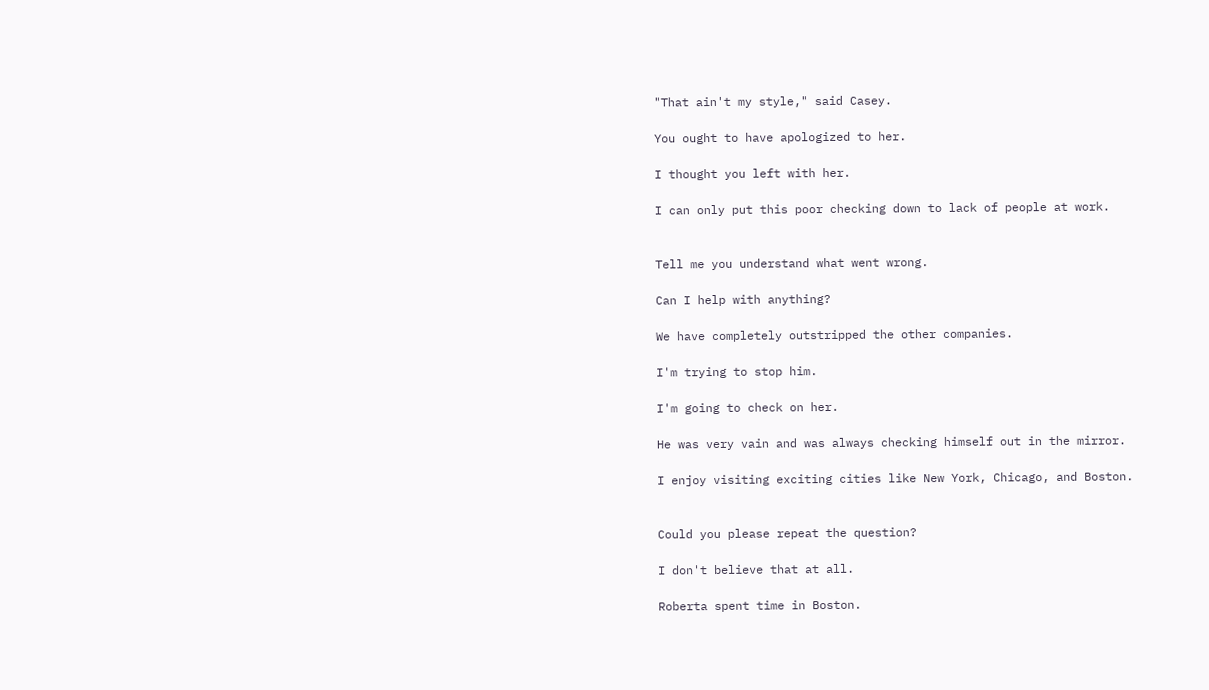"That ain't my style," said Casey.

You ought to have apologized to her.

I thought you left with her.

I can only put this poor checking down to lack of people at work.


Tell me you understand what went wrong.

Can I help with anything?

We have completely outstripped the other companies.

I'm trying to stop him.

I'm going to check on her.

He was very vain and was always checking himself out in the mirror.

I enjoy visiting exciting cities like New York, Chicago, and Boston.


Could you please repeat the question?

I don't believe that at all.

Roberta spent time in Boston.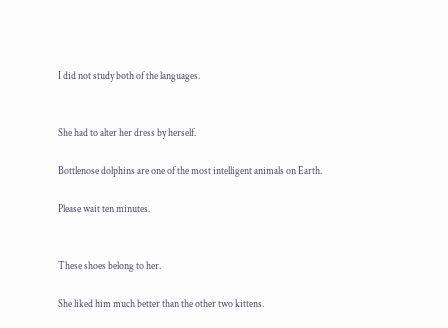I did not study both of the languages.


She had to alter her dress by herself.

Bottlenose dolphins are one of the most intelligent animals on Earth.

Please wait ten minutes.


These shoes belong to her.

She liked him much better than the other two kittens.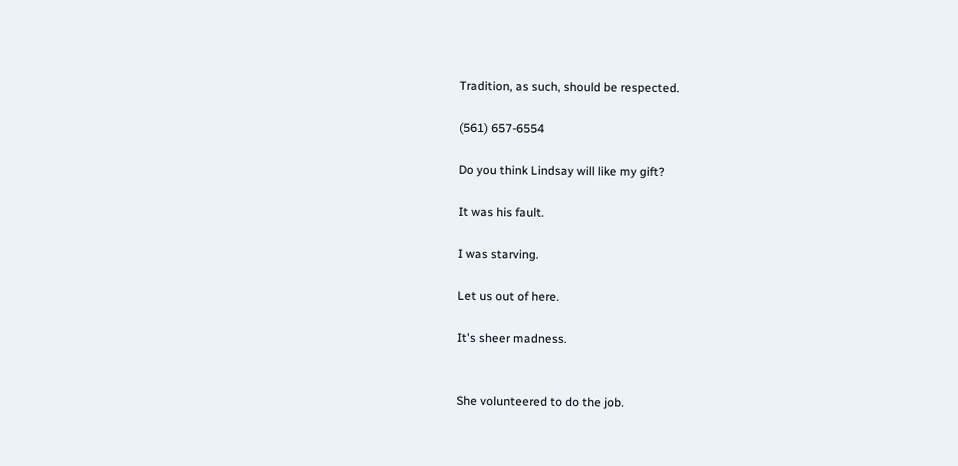Tradition, as such, should be respected.

(561) 657-6554

Do you think Lindsay will like my gift?

It was his fault.

I was starving.

Let us out of here.

It's sheer madness.


She volunteered to do the job.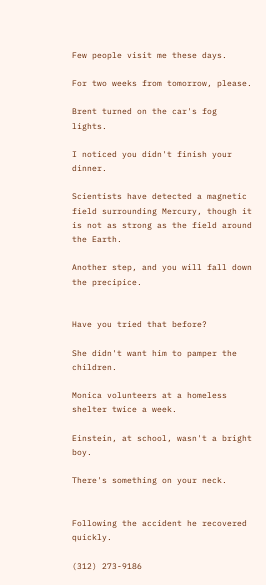Few people visit me these days.

For two weeks from tomorrow, please.

Brent turned on the car's fog lights.

I noticed you didn't finish your dinner.

Scientists have detected a magnetic field surrounding Mercury, though it is not as strong as the field around the Earth.

Another step, and you will fall down the precipice.


Have you tried that before?

She didn't want him to pamper the children.

Monica volunteers at a homeless shelter twice a week.

Einstein, at school, wasn't a bright boy.

There's something on your neck.


Following the accident he recovered quickly.

(312) 273-9186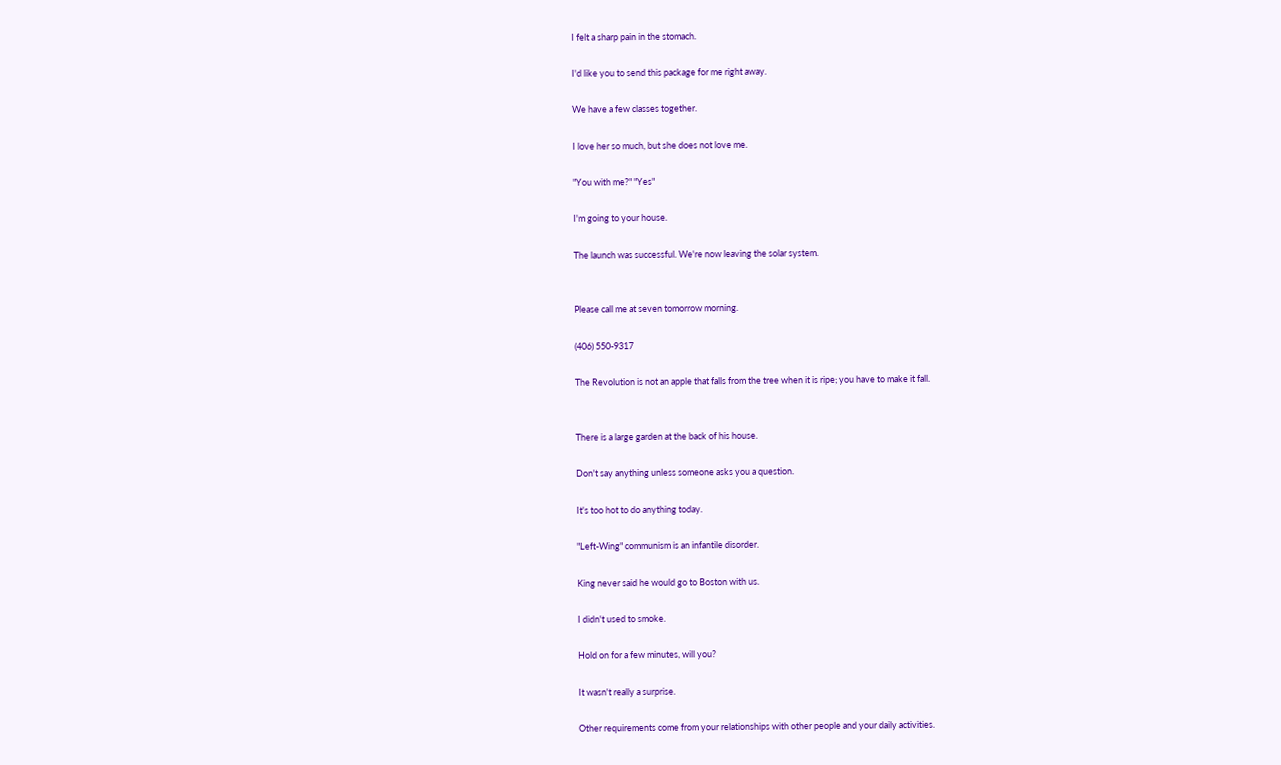I felt a sharp pain in the stomach.

I'd like you to send this package for me right away.

We have a few classes together.

I love her so much, but she does not love me.

"You with me?" "Yes"

I'm going to your house.

The launch was successful. We're now leaving the solar system.


Please call me at seven tomorrow morning.

(406) 550-9317

The Revolution is not an apple that falls from the tree when it is ripe; you have to make it fall.


There is a large garden at the back of his house.

Don't say anything unless someone asks you a question.

It's too hot to do anything today.

"Left-Wing" communism is an infantile disorder.

King never said he would go to Boston with us.

I didn't used to smoke.

Hold on for a few minutes, will you?

It wasn't really a surprise.

Other requirements come from your relationships with other people and your daily activities.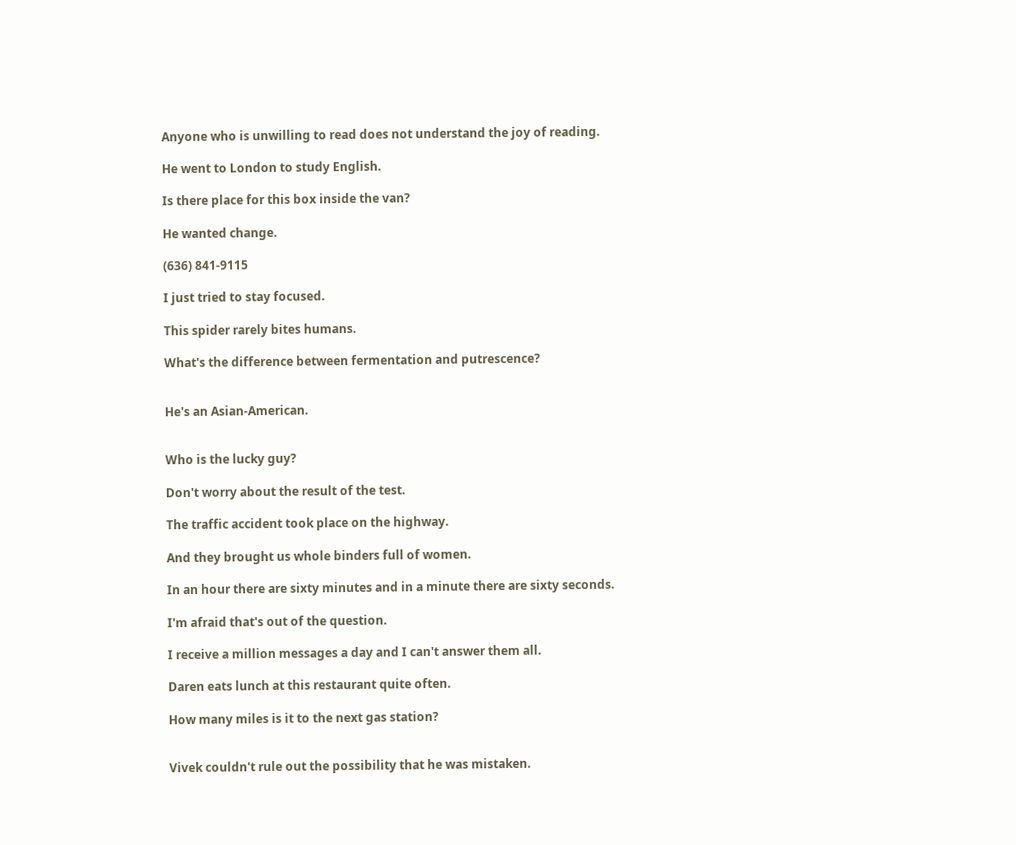Anyone who is unwilling to read does not understand the joy of reading.

He went to London to study English.

Is there place for this box inside the van?

He wanted change.

(636) 841-9115

I just tried to stay focused.

This spider rarely bites humans.

What's the difference between fermentation and putrescence?


He's an Asian-American.


Who is the lucky guy?

Don't worry about the result of the test.

The traffic accident took place on the highway.

And they brought us whole binders full of women.

In an hour there are sixty minutes and in a minute there are sixty seconds.

I'm afraid that's out of the question.

I receive a million messages a day and I can't answer them all.

Daren eats lunch at this restaurant quite often.

How many miles is it to the next gas station?


Vivek couldn't rule out the possibility that he was mistaken.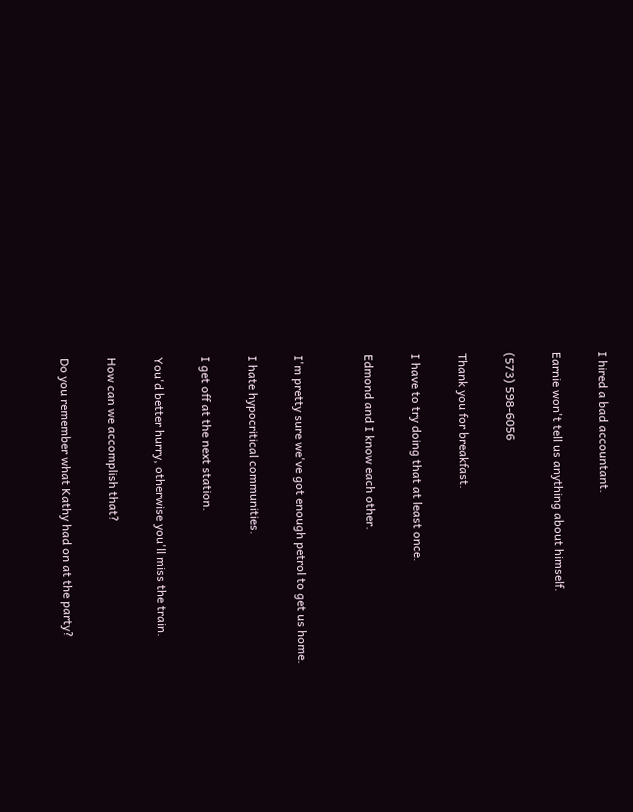I hired a bad accountant.

Earnie won't tell us anything about himself.

(573) 598-6056

Thank you for breakfast.

I have to try doing that at least once.

Edmond and I know each other.


I'm pretty sure we've got enough petrol to get us home.

I hate hypocritical communities.

I get off at the next station.

You'd better hurry, otherwise you'll miss the train.

How can we accomplish that?

Do you remember what Kathy had on at the party?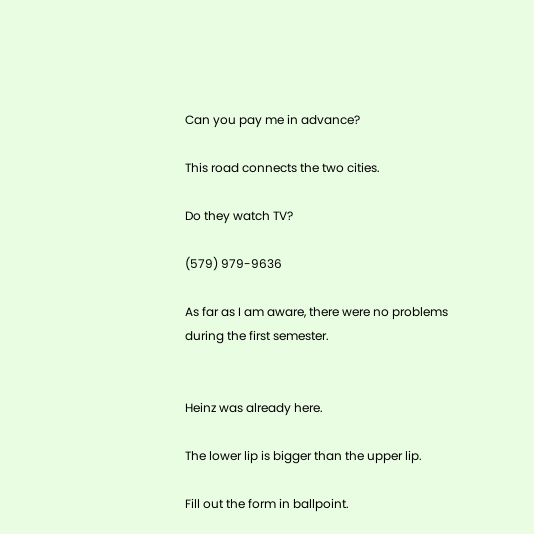Can you pay me in advance?

This road connects the two cities.

Do they watch TV?

(579) 979-9636

As far as I am aware, there were no problems during the first semester.


Heinz was already here.

The lower lip is bigger than the upper lip.

Fill out the form in ballpoint.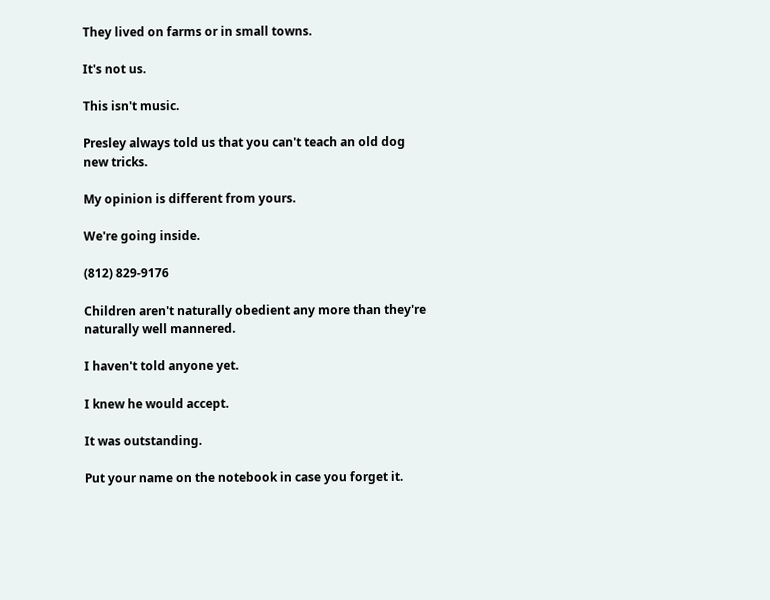They lived on farms or in small towns.

It's not us.

This isn't music.

Presley always told us that you can't teach an old dog new tricks.

My opinion is different from yours.

We're going inside.

(812) 829-9176

Children aren't naturally obedient any more than they're naturally well mannered.

I haven't told anyone yet.

I knew he would accept.

It was outstanding.

Put your name on the notebook in case you forget it.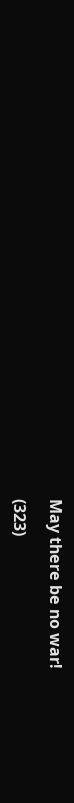May there be no war!

(323)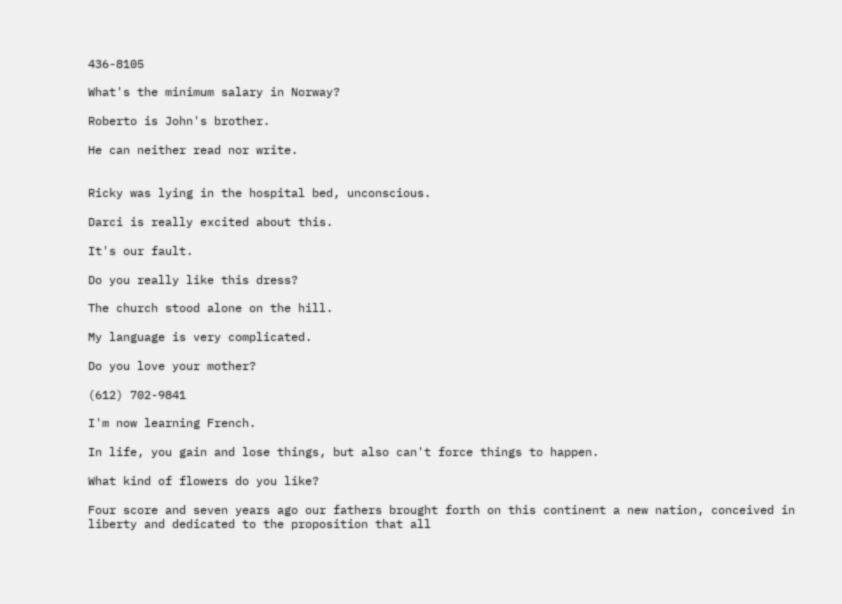436-8105

What's the minimum salary in Norway?

Roberto is John's brother.

He can neither read nor write.


Ricky was lying in the hospital bed, unconscious.

Darci is really excited about this.

It's our fault.

Do you really like this dress?

The church stood alone on the hill.

My language is very complicated.

Do you love your mother?

(612) 702-9841

I'm now learning French.

In life, you gain and lose things, but also can't force things to happen.

What kind of flowers do you like?

Four score and seven years ago our fathers brought forth on this continent a new nation, conceived in liberty and dedicated to the proposition that all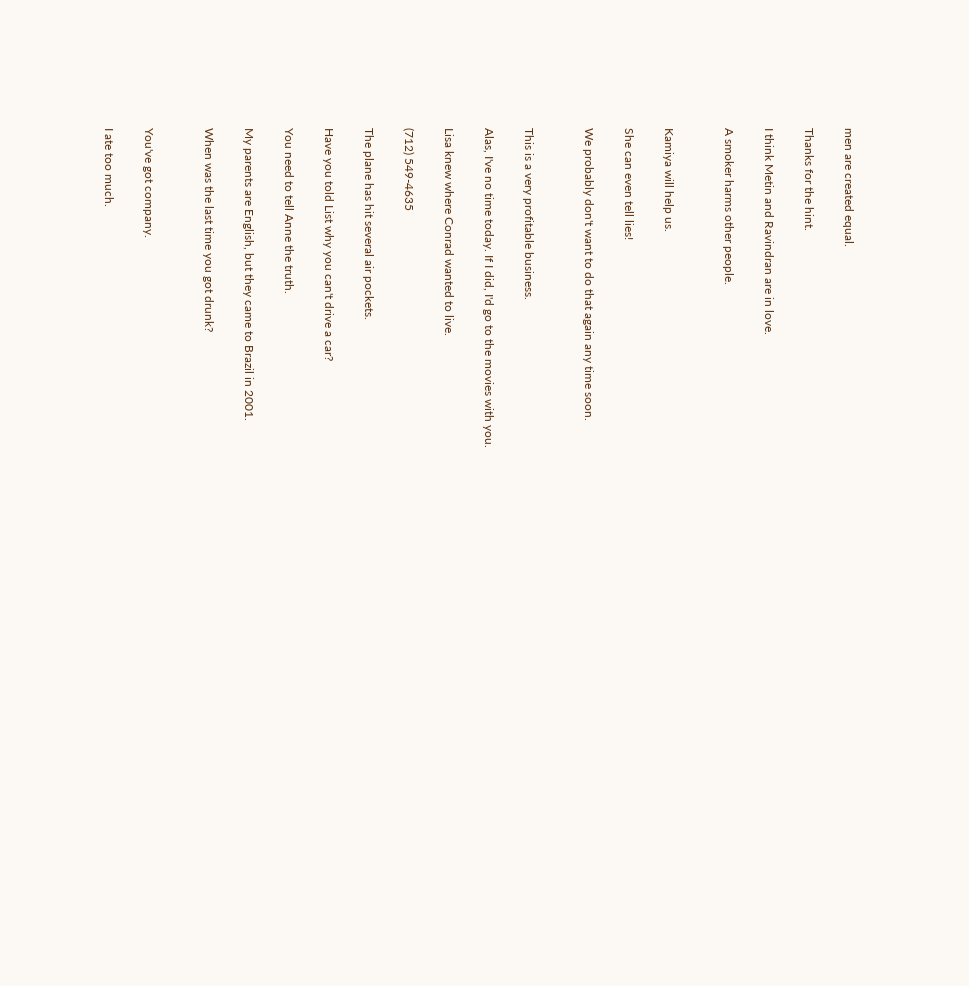men are created equal.

Thanks for the hint.

I think Metin and Ravindran are in love.

A smoker harms other people.


Kamiya will help us.

She can even tell lies!

We probably don't want to do that again any time soon.


This is a very profitable business.

Alas, I've no time today. If I did, I'd go to the movies with you.

Lisa knew where Conrad wanted to live.

(712) 549-4635

The plane has hit several air pockets.

Have you told List why you can't drive a car?

You need to tell Anne the truth.

My parents are English, but they came to Brazil in 2001.

When was the last time you got drunk?


You've got company.

I ate too much.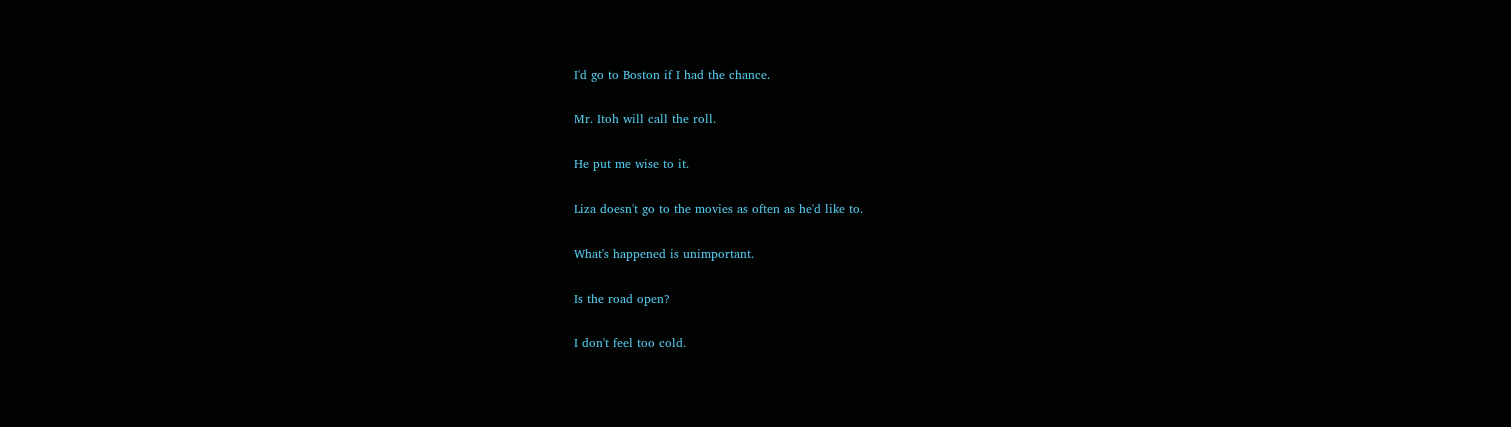I'd go to Boston if I had the chance.

Mr. Itoh will call the roll.

He put me wise to it.

Liza doesn't go to the movies as often as he'd like to.

What's happened is unimportant.

Is the road open?

I don't feel too cold.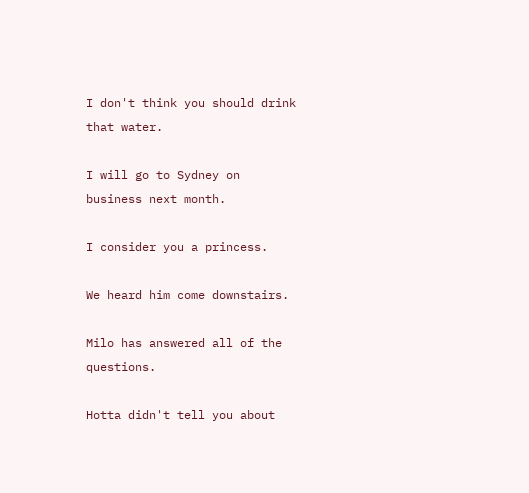I don't think you should drink that water.

I will go to Sydney on business next month.

I consider you a princess.

We heard him come downstairs.

Milo has answered all of the questions.

Hotta didn't tell you about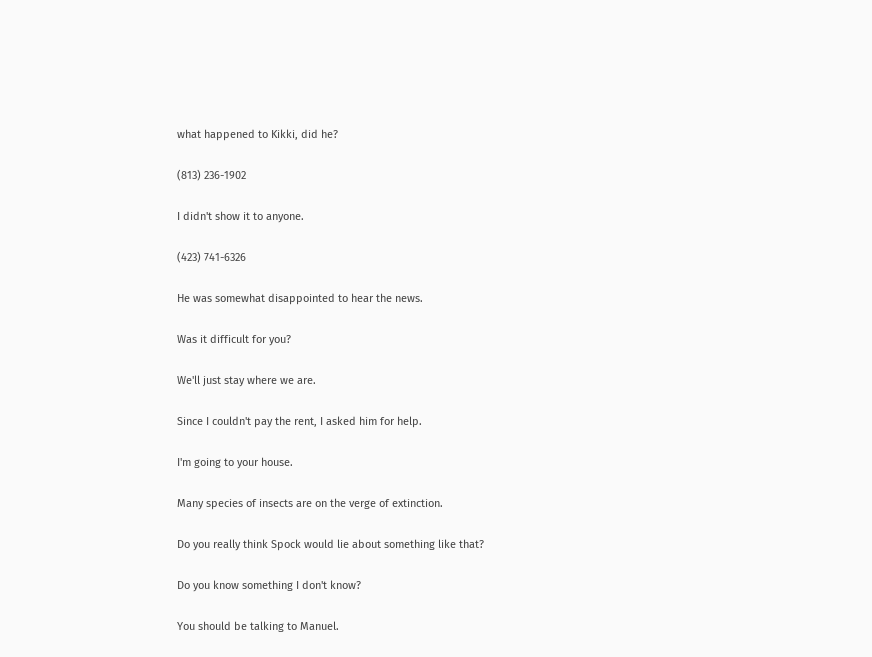what happened to Kikki, did he?

(813) 236-1902

I didn't show it to anyone.

(423) 741-6326

He was somewhat disappointed to hear the news.

Was it difficult for you?

We'll just stay where we are.

Since I couldn't pay the rent, I asked him for help.

I'm going to your house.

Many species of insects are on the verge of extinction.

Do you really think Spock would lie about something like that?

Do you know something I don't know?

You should be talking to Manuel.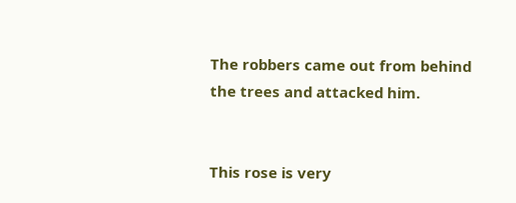The robbers came out from behind the trees and attacked him.


This rose is very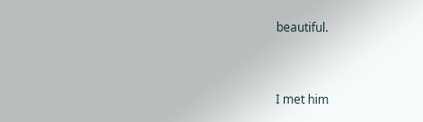beautiful.


I met him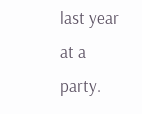last year at a party.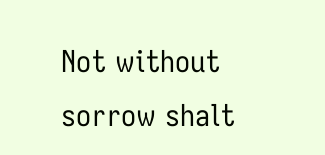Not without sorrow shalt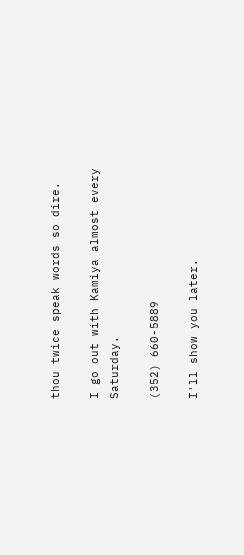thou twice speak words so dire.

I go out with Kamiya almost every Saturday.

(352) 660-5889

I'll show you later.